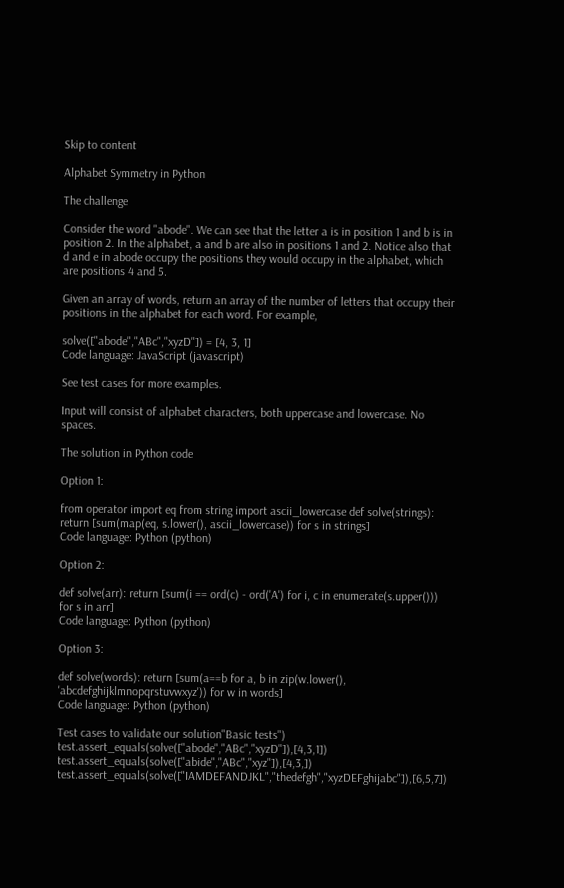Skip to content

Alphabet Symmetry in Python

The challenge

Consider the word "abode". We can see that the letter a is in position 1 and b is in position 2. In the alphabet, a and b are also in positions 1 and 2. Notice also that d and e in abode occupy the positions they would occupy in the alphabet, which are positions 4 and 5.

Given an array of words, return an array of the number of letters that occupy their positions in the alphabet for each word. For example,

solve(["abode","ABc","xyzD"]) = [4, 3, 1]
Code language: JavaScript (javascript)

See test cases for more examples.

Input will consist of alphabet characters, both uppercase and lowercase. No spaces.

The solution in Python code

Option 1:

from operator import eq from string import ascii_lowercase def solve(strings): return [sum(map(eq, s.lower(), ascii_lowercase)) for s in strings]
Code language: Python (python)

Option 2:

def solve(arr): return [sum(i == ord(c) - ord('A') for i, c in enumerate(s.upper())) for s in arr]
Code language: Python (python)

Option 3:

def solve(words): return [sum(a==b for a, b in zip(w.lower(), 'abcdefghijklmnopqrstuvwxyz')) for w in words]
Code language: Python (python)

Test cases to validate our solution"Basic tests") test.assert_equals(solve(["abode","ABc","xyzD"]),[4,3,1]) test.assert_equals(solve(["abide","ABc","xyz"]),[4,3,]) test.assert_equals(solve(["IAMDEFANDJKL","thedefgh","xyzDEFghijabc"]),[6,5,7])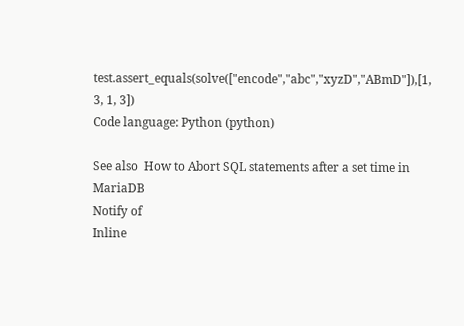test.assert_equals(solve(["encode","abc","xyzD","ABmD"]),[1, 3, 1, 3])
Code language: Python (python)

See also  How to Abort SQL statements after a set time in MariaDB
Notify of
Inline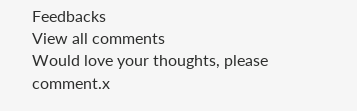Feedbacks
View all comments
Would love your thoughts, please comment.x